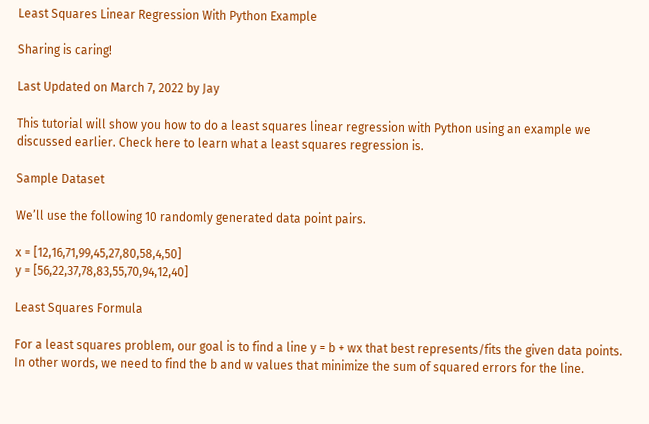Least Squares Linear Regression With Python Example

Sharing is caring!

Last Updated on March 7, 2022 by Jay

This tutorial will show you how to do a least squares linear regression with Python using an example we discussed earlier. Check here to learn what a least squares regression is.

Sample Dataset

We’ll use the following 10 randomly generated data point pairs.

x = [12,16,71,99,45,27,80,58,4,50]
y = [56,22,37,78,83,55,70,94,12,40]

Least Squares Formula

For a least squares problem, our goal is to find a line y = b + wx that best represents/fits the given data points. In other words, we need to find the b and w values that minimize the sum of squared errors for the line.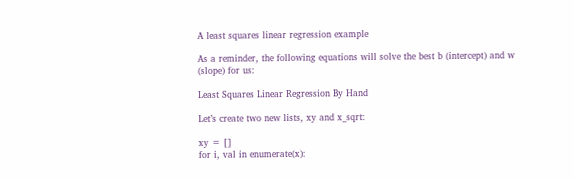A least squares linear regression example

As a reminder, the following equations will solve the best b (intercept) and w (slope) for us:

Least Squares Linear Regression By Hand

Let’s create two new lists, xy and x_sqrt:

xy = []
for i, val in enumerate(x):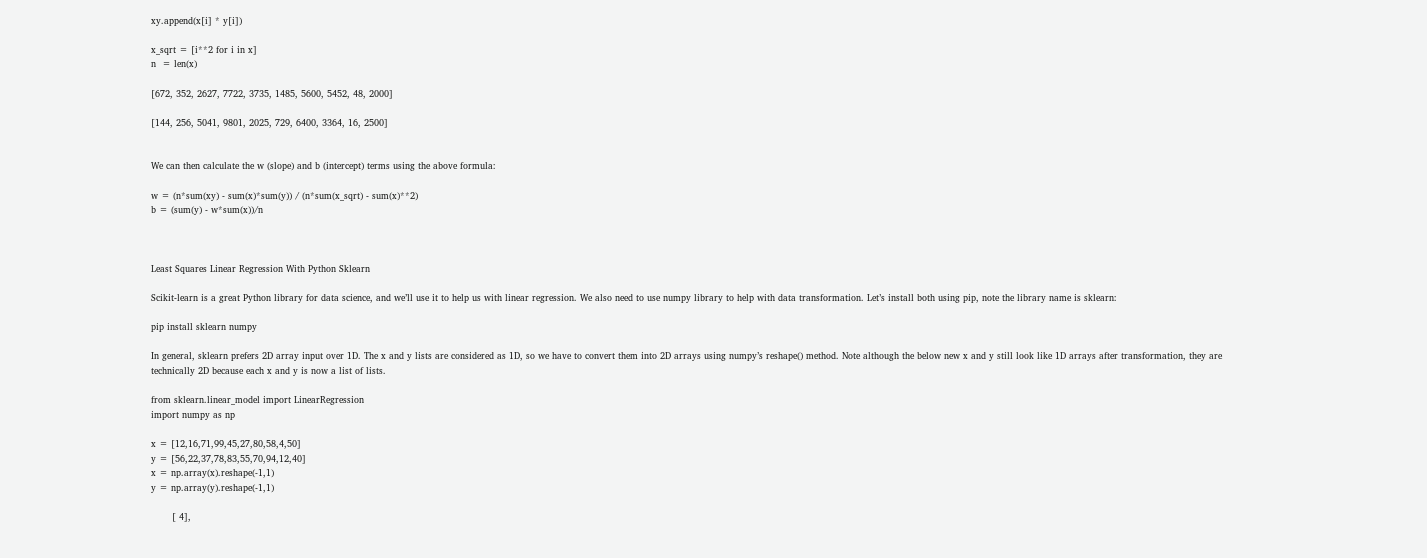xy.append(x[i] * y[i])

x_sqrt = [i**2 for i in x]
n  = len(x)

[672, 352, 2627, 7722, 3735, 1485, 5600, 5452, 48, 2000]

[144, 256, 5041, 9801, 2025, 729, 6400, 3364, 16, 2500]


We can then calculate the w (slope) and b (intercept) terms using the above formula:

w = (n*sum(xy) - sum(x)*sum(y)) / (n*sum(x_sqrt) - sum(x)**2)
b = (sum(y) - w*sum(x))/n



Least Squares Linear Regression With Python Sklearn

Scikit-learn is a great Python library for data science, and we’ll use it to help us with linear regression. We also need to use numpy library to help with data transformation. Let’s install both using pip, note the library name is sklearn:

pip install sklearn numpy

In general, sklearn prefers 2D array input over 1D. The x and y lists are considered as 1D, so we have to convert them into 2D arrays using numpy’s reshape() method. Note although the below new x and y still look like 1D arrays after transformation, they are technically 2D because each x and y is now a list of lists.

from sklearn.linear_model import LinearRegression
import numpy as np

x = [12,16,71,99,45,27,80,58,4,50]
y = [56,22,37,78,83,55,70,94,12,40]
x = np.array(x).reshape(-1,1)
y = np.array(y).reshape(-1,1)

       [ 4],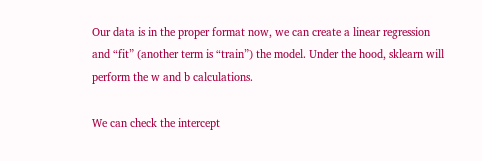Our data is in the proper format now, we can create a linear regression and “fit” (another term is “train”) the model. Under the hood, sklearn will perform the w and b calculations.

We can check the intercept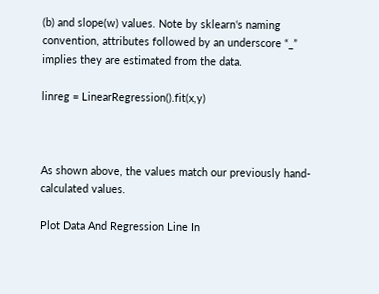(b) and slope(w) values. Note by sklearn‘s naming convention, attributes followed by an underscore “_” implies they are estimated from the data.

linreg = LinearRegression().fit(x,y)



As shown above, the values match our previously hand-calculated values.

Plot Data And Regression Line In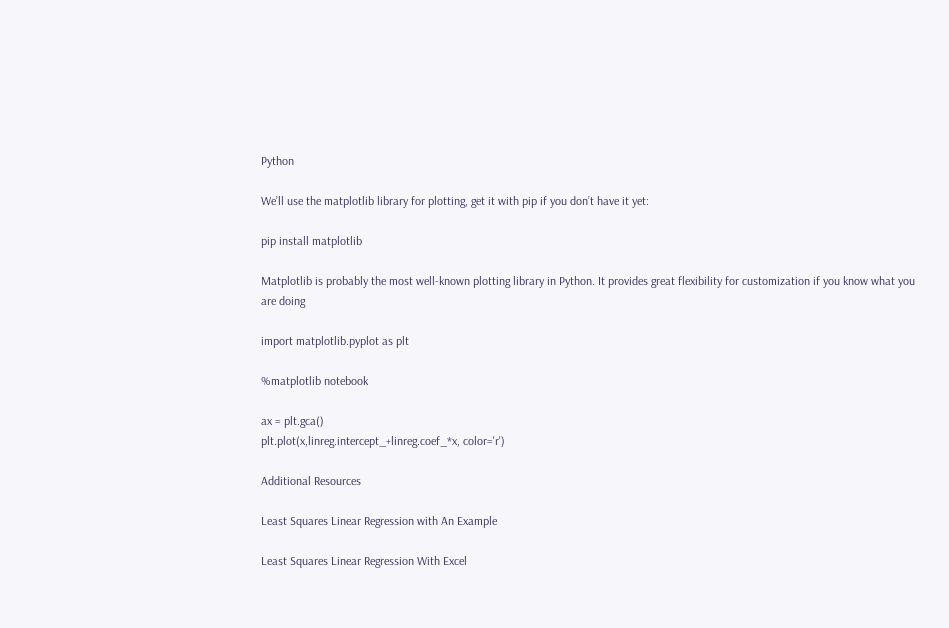Python

We’ll use the matplotlib library for plotting, get it with pip if you don’t have it yet:

pip install matplotlib

Matplotlib is probably the most well-known plotting library in Python. It provides great flexibility for customization if you know what you are doing

import matplotlib.pyplot as plt

%matplotlib notebook

ax = plt.gca()
plt.plot(x,linreg.intercept_+linreg.coef_*x, color='r')

Additional Resources

Least Squares Linear Regression with An Example

Least Squares Linear Regression With Excel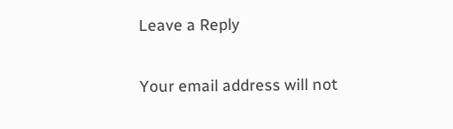Leave a Reply

Your email address will not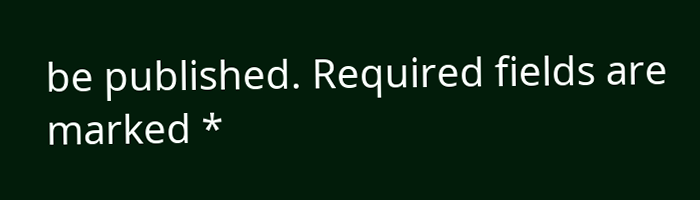be published. Required fields are marked *